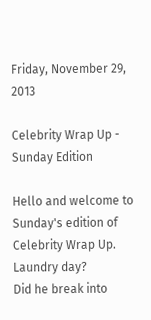Friday, November 29, 2013

Celebrity Wrap Up - Sunday Edition

Hello and welcome to Sunday's edition of Celebrity Wrap Up.
Laundry day?
Did he break into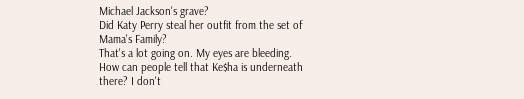Michael Jackson's grave?
Did Katy Perry steal her outfit from the set of Mama's Family?
That's a lot going on. My eyes are bleeding.
How can people tell that Ke$ha is underneath there? I don't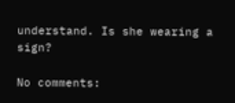understand. Is she wearing a sign?

No comments: